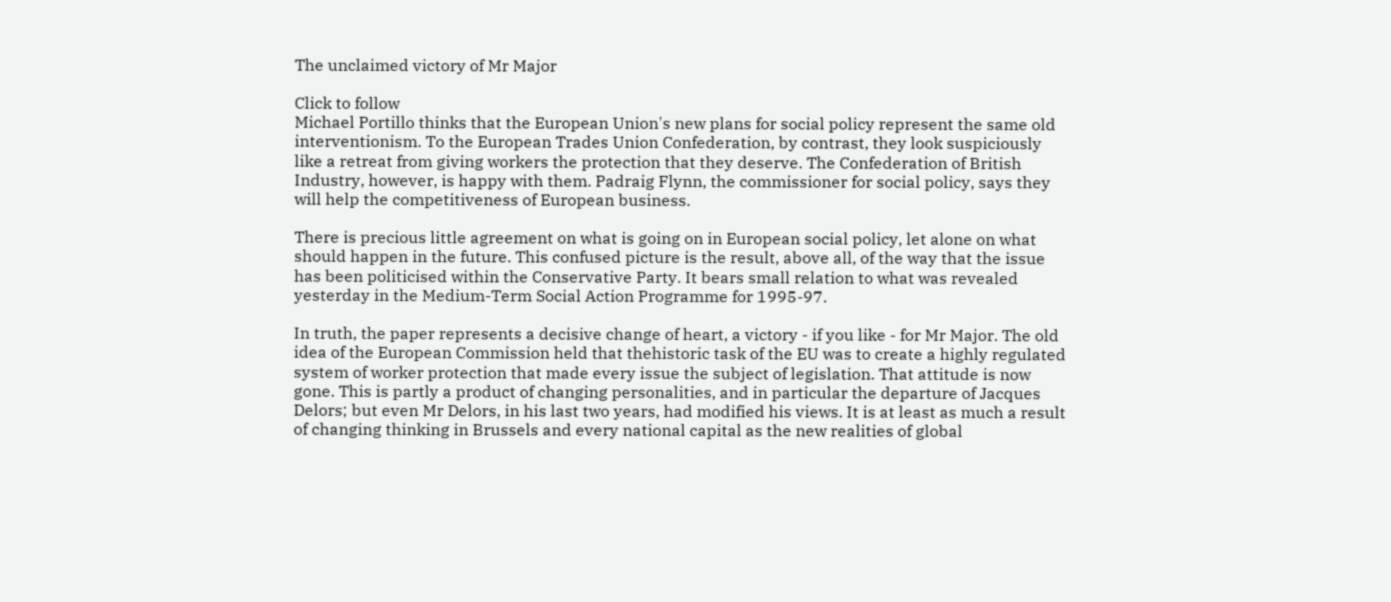The unclaimed victory of Mr Major

Click to follow
Michael Portillo thinks that the European Union's new plans for social policy represent the same old interventionism. To the European Trades Union Confederation, by contrast, they look suspiciously like a retreat from giving workers the protection that they deserve. The Confederation of British Industry, however, is happy with them. Padraig Flynn, the commissioner for social policy, says they will help the competitiveness of European business.

There is precious little agreement on what is going on in European social policy, let alone on what should happen in the future. This confused picture is the result, above all, of the way that the issue has been politicised within the Conservative Party. It bears small relation to what was revealed yesterday in the Medium-Term Social Action Programme for 1995-97.

In truth, the paper represents a decisive change of heart, a victory - if you like - for Mr Major. The old idea of the European Commission held that thehistoric task of the EU was to create a highly regulated system of worker protection that made every issue the subject of legislation. That attitude is now gone. This is partly a product of changing personalities, and in particular the departure of Jacques Delors; but even Mr Delors, in his last two years, had modified his views. It is at least as much a result of changing thinking in Brussels and every national capital as the new realities of global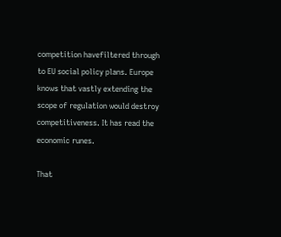competition havefiltered through to EU social policy plans. Europe knows that vastly extending the scope of regulation would destroy competitiveness. It has read the economic runes.

That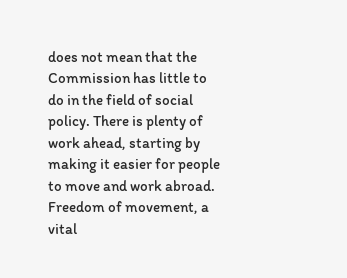does not mean that the Commission has little to do in the field of social policy. There is plenty of work ahead, starting by making it easier for people to move and work abroad. Freedom of movement, a vital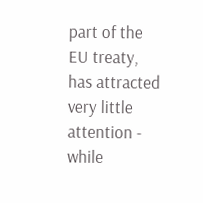part of the EU treaty, has attracted very little attention - while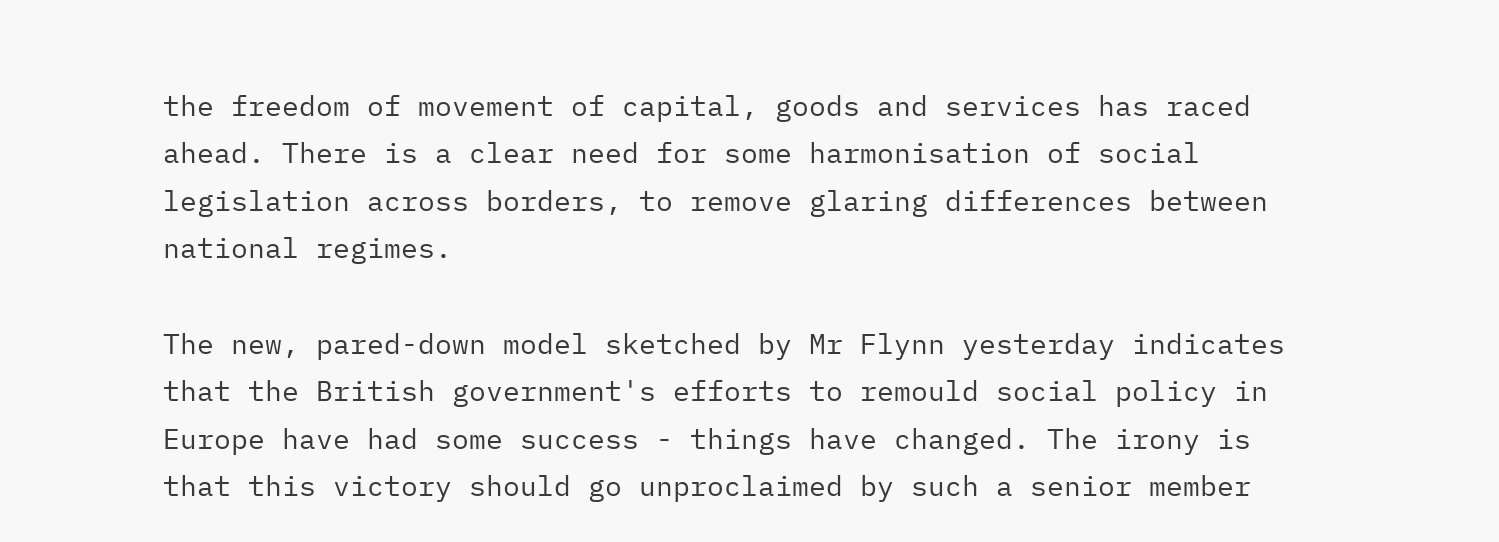the freedom of movement of capital, goods and services has raced ahead. There is a clear need for some harmonisation of social legislation across borders, to remove glaring differences between national regimes.

The new, pared-down model sketched by Mr Flynn yesterday indicates that the British government's efforts to remould social policy in Europe have had some success - things have changed. The irony is that this victory should go unproclaimed by such a senior member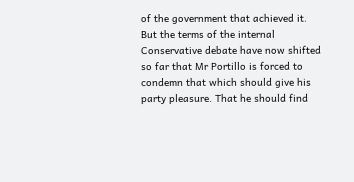of the government that achieved it. But the terms of the internal Conservative debate have now shifted so far that Mr Portillo is forced to condemn that which should give his party pleasure. That he should find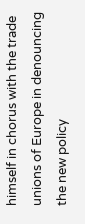himself in chorus with the trade unions of Europe in denouncing the new policy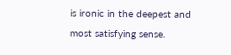is ironic in the deepest and most satisfying sense.